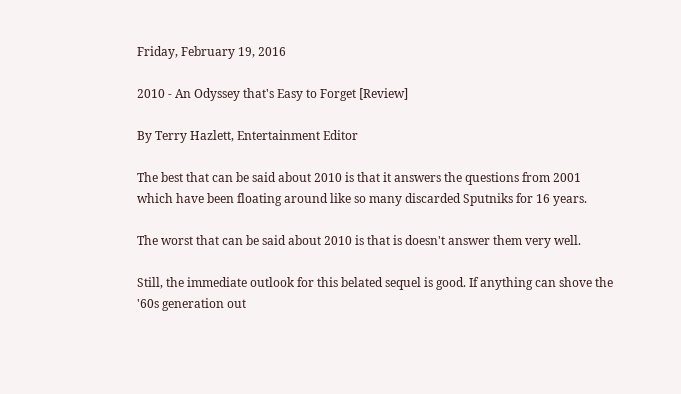Friday, February 19, 2016

2010 - An Odyssey that's Easy to Forget [Review]

By Terry Hazlett, Entertainment Editor

The best that can be said about 2010 is that it answers the questions from 2001 which have been floating around like so many discarded Sputniks for 16 years.

The worst that can be said about 2010 is that is doesn't answer them very well.

Still, the immediate outlook for this belated sequel is good. If anything can shove the '60s generation out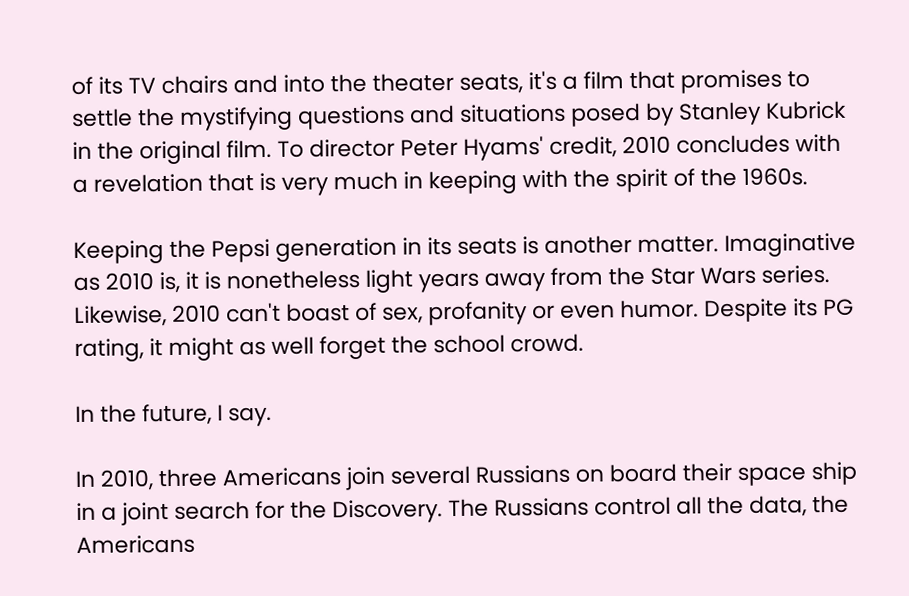of its TV chairs and into the theater seats, it's a film that promises to settle the mystifying questions and situations posed by Stanley Kubrick in the original film. To director Peter Hyams' credit, 2010 concludes with a revelation that is very much in keeping with the spirit of the 1960s.

Keeping the Pepsi generation in its seats is another matter. Imaginative as 2010 is, it is nonetheless light years away from the Star Wars series. Likewise, 2010 can't boast of sex, profanity or even humor. Despite its PG rating, it might as well forget the school crowd.

In the future, I say.

In 2010, three Americans join several Russians on board their space ship in a joint search for the Discovery. The Russians control all the data, the Americans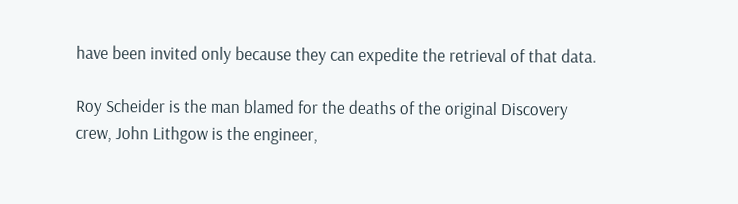have been invited only because they can expedite the retrieval of that data.

Roy Scheider is the man blamed for the deaths of the original Discovery crew, John Lithgow is the engineer,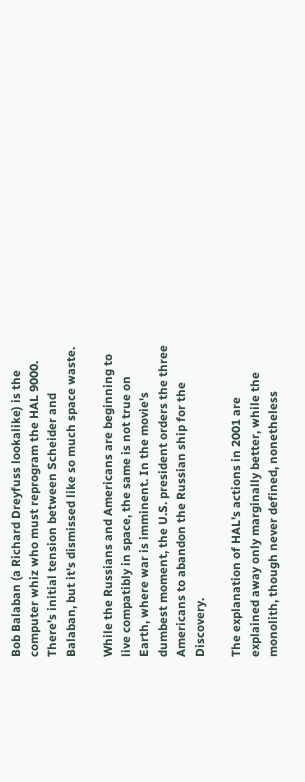Bob Balaban (a Richard Dreyfuss lookalike) is the computer whiz who must reprogram the HAL 9000. There's initial tension between Scheider and Balaban, but it's dismissed like so much space waste.

While the Russians and Americans are beginning to live compatibly in space, the same is not true on Earth, where war is imminent. In the movie's dumbest moment, the U.S. president orders the three Americans to abandon the Russian ship for the Discovery.

The explanation of HAL's actions in 2001 are explained away only marginally better, while the monolith, though never defined, nonetheless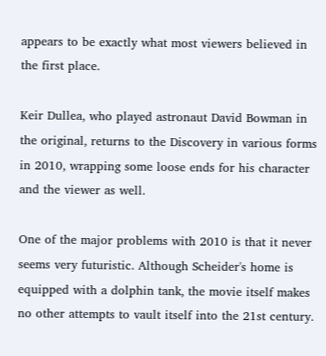appears to be exactly what most viewers believed in the first place.

Keir Dullea, who played astronaut David Bowman in the original, returns to the Discovery in various forms in 2010, wrapping some loose ends for his character and the viewer as well.

One of the major problems with 2010 is that it never seems very futuristic. Although Scheider's home is equipped with a dolphin tank, the movie itself makes no other attempts to vault itself into the 21st century.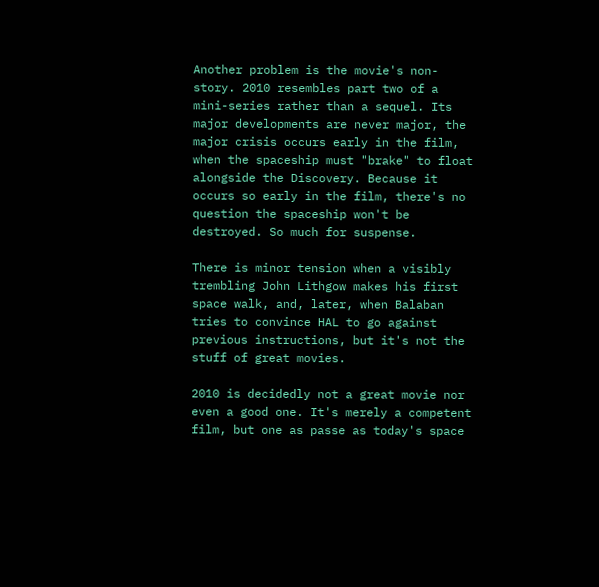Another problem is the movie's non-story. 2010 resembles part two of a mini-series rather than a sequel. Its major developments are never major, the major crisis occurs early in the film, when the spaceship must "brake" to float alongside the Discovery. Because it occurs so early in the film, there's no question the spaceship won't be destroyed. So much for suspense.

There is minor tension when a visibly trembling John Lithgow makes his first space walk, and, later, when Balaban tries to convince HAL to go against previous instructions, but it's not the stuff of great movies.

2010 is decidedly not a great movie nor even a good one. It's merely a competent film, but one as passe as today's space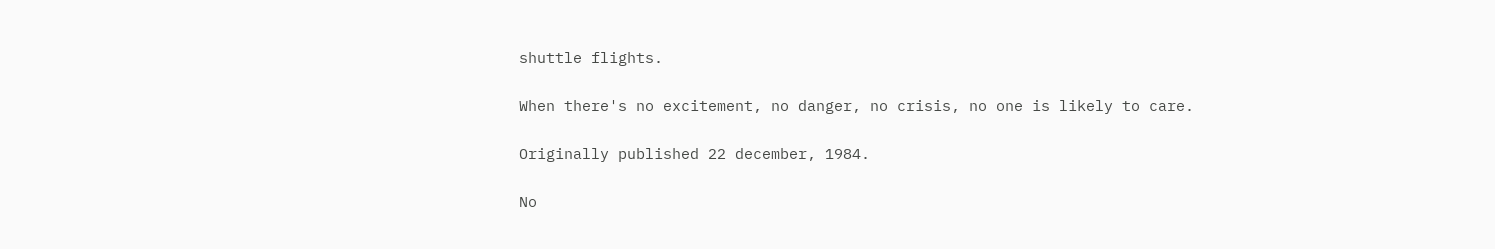shuttle flights.

When there's no excitement, no danger, no crisis, no one is likely to care.

Originally published 22 december, 1984.

No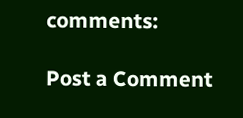comments:

Post a Comment